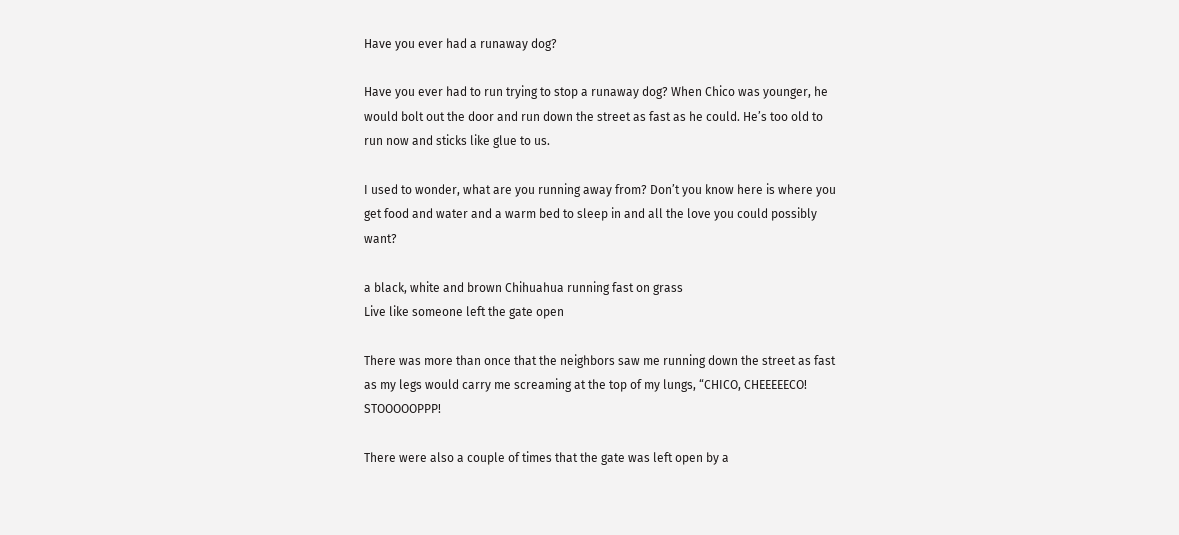Have you ever had a runaway dog?

Have you ever had to run trying to stop a runaway dog? When Chico was younger, he would bolt out the door and run down the street as fast as he could. He’s too old to run now and sticks like glue to us.

I used to wonder, what are you running away from? Don’t you know here is where you get food and water and a warm bed to sleep in and all the love you could possibly want?

a black, white and brown Chihuahua running fast on grass
Live like someone left the gate open

There was more than once that the neighbors saw me running down the street as fast as my legs would carry me screaming at the top of my lungs, “CHICO, CHEEEEECO! STOOOOOPPP!

There were also a couple of times that the gate was left open by a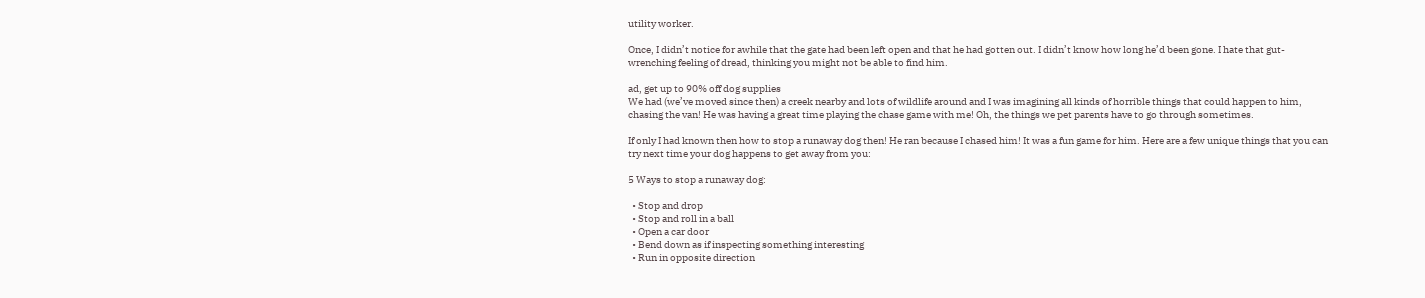utility worker.

Once, I didn’t notice for awhile that the gate had been left open and that he had gotten out. I didn’t know how long he’d been gone. I hate that gut-wrenching feeling of dread, thinking you might not be able to find him.

ad, get up to 90% off dog supplies
We had (we’ve moved since then) a creek nearby and lots of wildlife around and I was imagining all kinds of horrible things that could happen to him, chasing the van! He was having a great time playing the chase game with me! Oh, the things we pet parents have to go through sometimes.

If only I had known then how to stop a runaway dog then! He ran because I chased him! It was a fun game for him. Here are a few unique things that you can try next time your dog happens to get away from you:

5 Ways to stop a runaway dog:

  • Stop and drop
  • Stop and roll in a ball
  • Open a car door
  • Bend down as if inspecting something interesting
  • Run in opposite direction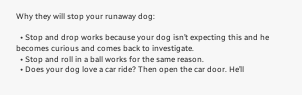Why they will stop your runaway dog:

  • Stop and drop works because your dog isn’t expecting this and he becomes curious and comes back to investigate.
  • Stop and roll in a ball works for the same reason.
  • Does your dog love a car ride? Then open the car door. He’ll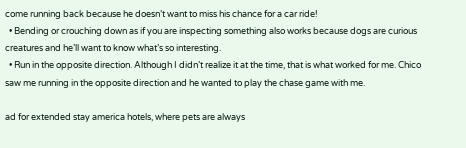come running back because he doesn’t want to miss his chance for a car ride!
  • Bending or crouching down as if you are inspecting something also works because dogs are curious creatures and he’ll want to know what’s so interesting.
  • Run in the opposite direction. Although I didn’t realize it at the time, that is what worked for me. Chico saw me running in the opposite direction and he wanted to play the chase game with me.

ad for extended stay america hotels, where pets are always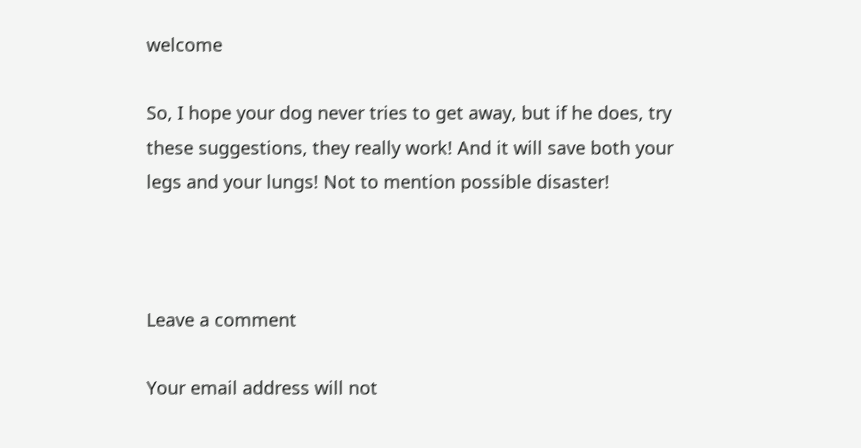welcome

So, I hope your dog never tries to get away, but if he does, try these suggestions, they really work! And it will save both your legs and your lungs! Not to mention possible disaster!



Leave a comment

Your email address will not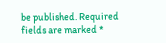be published. Required fields are marked *